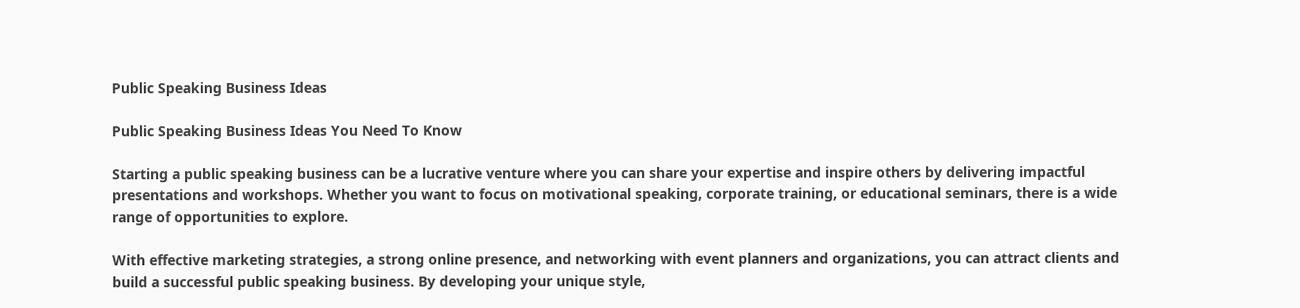Public Speaking Business Ideas

Public Speaking Business Ideas You Need To Know

Starting a public speaking business can be a lucrative venture where you can share your expertise and inspire others by delivering impactful presentations and workshops. Whether you want to focus on motivational speaking, corporate training, or educational seminars, there is a wide range of opportunities to explore.

With effective marketing strategies, a strong online presence, and networking with event planners and organizations, you can attract clients and build a successful public speaking business. By developing your unique style,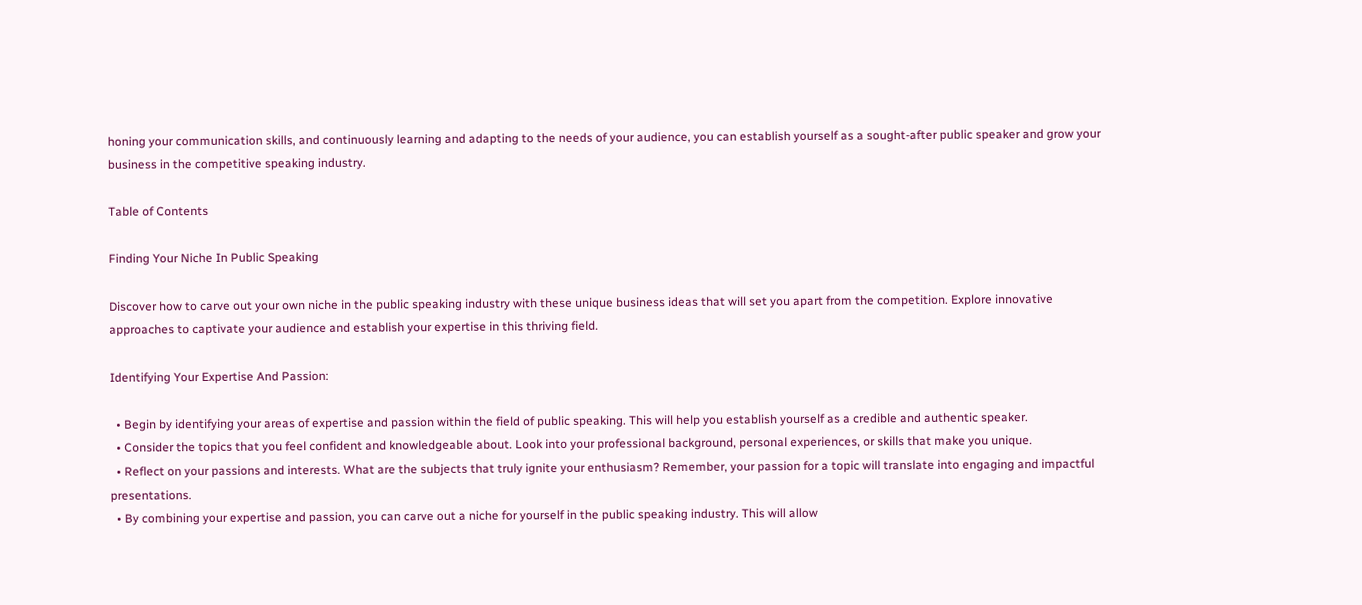honing your communication skills, and continuously learning and adapting to the needs of your audience, you can establish yourself as a sought-after public speaker and grow your business in the competitive speaking industry.

Table of Contents

Finding Your Niche In Public Speaking

Discover how to carve out your own niche in the public speaking industry with these unique business ideas that will set you apart from the competition. Explore innovative approaches to captivate your audience and establish your expertise in this thriving field.

Identifying Your Expertise And Passion:

  • Begin by identifying your areas of expertise and passion within the field of public speaking. This will help you establish yourself as a credible and authentic speaker.
  • Consider the topics that you feel confident and knowledgeable about. Look into your professional background, personal experiences, or skills that make you unique.
  • Reflect on your passions and interests. What are the subjects that truly ignite your enthusiasm? Remember, your passion for a topic will translate into engaging and impactful presentations.
  • By combining your expertise and passion, you can carve out a niche for yourself in the public speaking industry. This will allow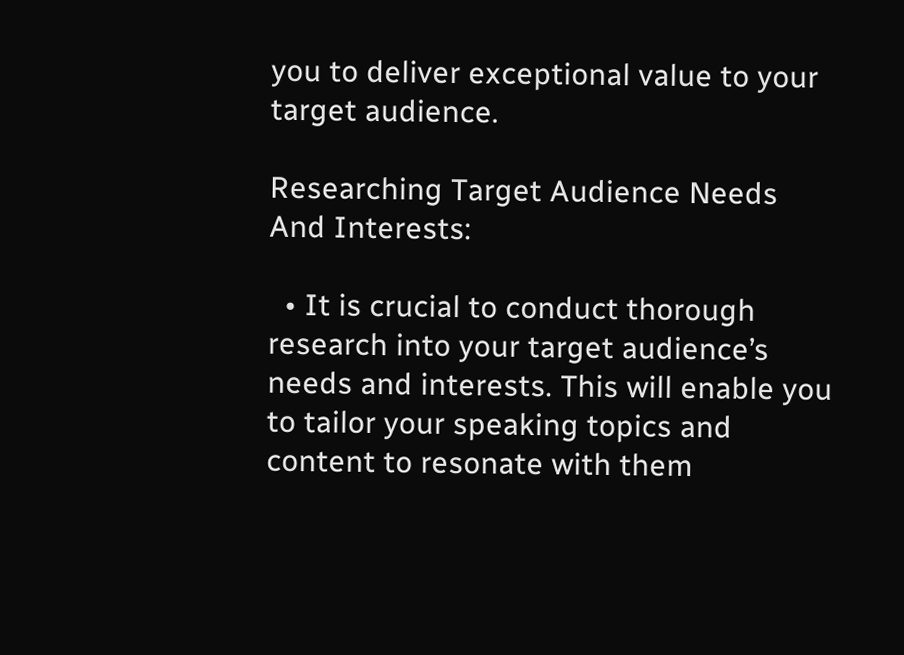you to deliver exceptional value to your target audience.

Researching Target Audience Needs And Interests:

  • It is crucial to conduct thorough research into your target audience’s needs and interests. This will enable you to tailor your speaking topics and content to resonate with them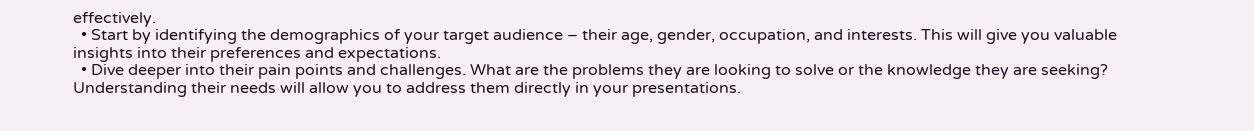effectively.
  • Start by identifying the demographics of your target audience – their age, gender, occupation, and interests. This will give you valuable insights into their preferences and expectations.
  • Dive deeper into their pain points and challenges. What are the problems they are looking to solve or the knowledge they are seeking? Understanding their needs will allow you to address them directly in your presentations.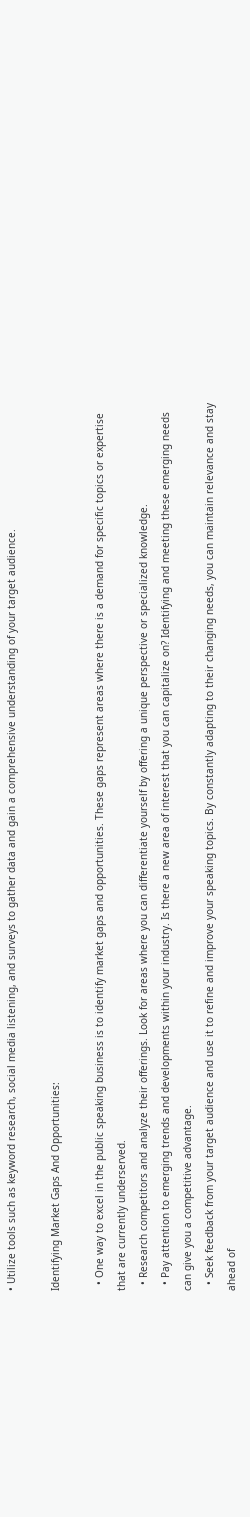• Utilize tools such as keyword research, social media listening, and surveys to gather data and gain a comprehensive understanding of your target audience.

Identifying Market Gaps And Opportunities:

  • One way to excel in the public speaking business is to identify market gaps and opportunities. These gaps represent areas where there is a demand for specific topics or expertise that are currently underserved.
  • Research competitors and analyze their offerings. Look for areas where you can differentiate yourself by offering a unique perspective or specialized knowledge.
  • Pay attention to emerging trends and developments within your industry. Is there a new area of interest that you can capitalize on? Identifying and meeting these emerging needs can give you a competitive advantage.
  • Seek feedback from your target audience and use it to refine and improve your speaking topics. By constantly adapting to their changing needs, you can maintain relevance and stay ahead of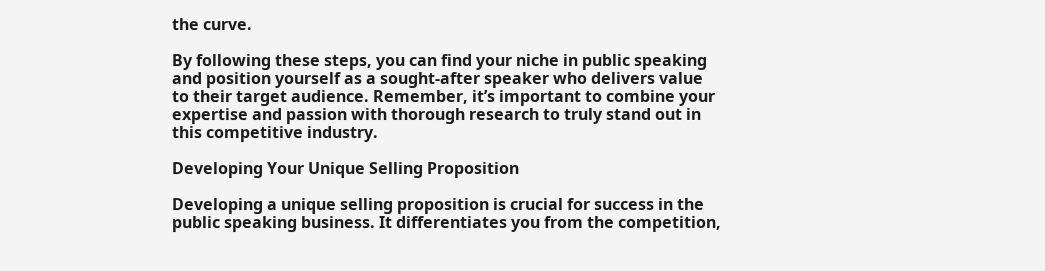the curve.

By following these steps, you can find your niche in public speaking and position yourself as a sought-after speaker who delivers value to their target audience. Remember, it’s important to combine your expertise and passion with thorough research to truly stand out in this competitive industry.

Developing Your Unique Selling Proposition

Developing a unique selling proposition is crucial for success in the public speaking business. It differentiates you from the competition,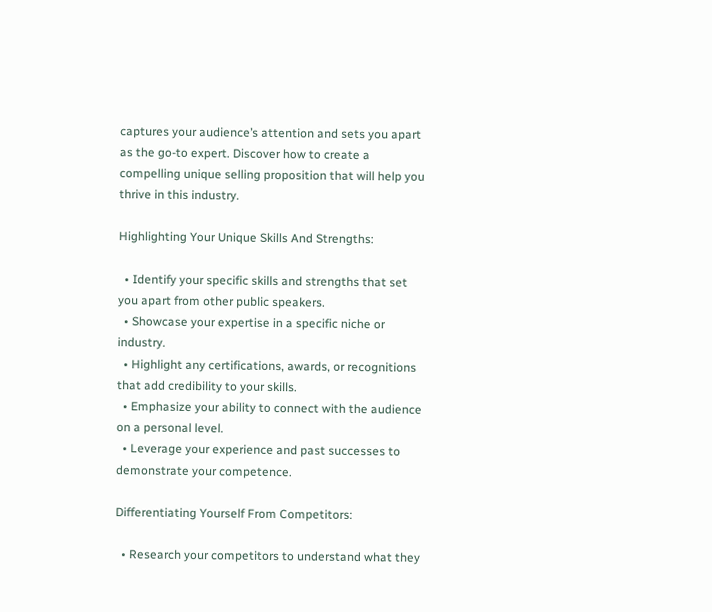captures your audience’s attention and sets you apart as the go-to expert. Discover how to create a compelling unique selling proposition that will help you thrive in this industry.

Highlighting Your Unique Skills And Strengths:

  • Identify your specific skills and strengths that set you apart from other public speakers.
  • Showcase your expertise in a specific niche or industry.
  • Highlight any certifications, awards, or recognitions that add credibility to your skills.
  • Emphasize your ability to connect with the audience on a personal level.
  • Leverage your experience and past successes to demonstrate your competence.

Differentiating Yourself From Competitors:

  • Research your competitors to understand what they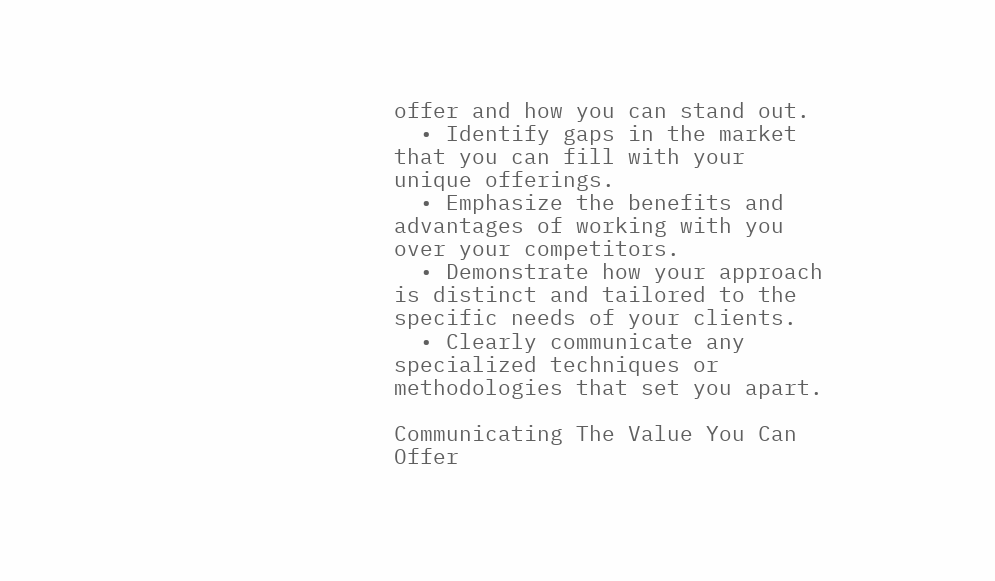offer and how you can stand out.
  • Identify gaps in the market that you can fill with your unique offerings.
  • Emphasize the benefits and advantages of working with you over your competitors.
  • Demonstrate how your approach is distinct and tailored to the specific needs of your clients.
  • Clearly communicate any specialized techniques or methodologies that set you apart.

Communicating The Value You Can Offer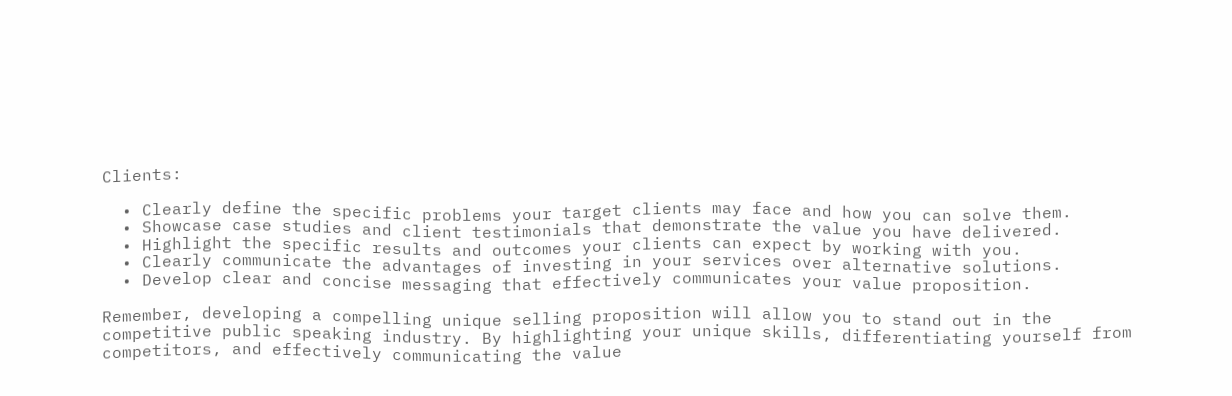Clients:

  • Clearly define the specific problems your target clients may face and how you can solve them.
  • Showcase case studies and client testimonials that demonstrate the value you have delivered.
  • Highlight the specific results and outcomes your clients can expect by working with you.
  • Clearly communicate the advantages of investing in your services over alternative solutions.
  • Develop clear and concise messaging that effectively communicates your value proposition.

Remember, developing a compelling unique selling proposition will allow you to stand out in the competitive public speaking industry. By highlighting your unique skills, differentiating yourself from competitors, and effectively communicating the value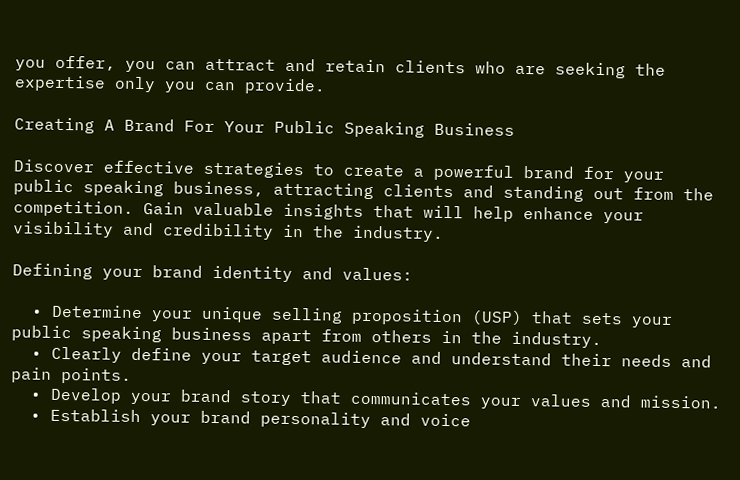you offer, you can attract and retain clients who are seeking the expertise only you can provide.

Creating A Brand For Your Public Speaking Business

Discover effective strategies to create a powerful brand for your public speaking business, attracting clients and standing out from the competition. Gain valuable insights that will help enhance your visibility and credibility in the industry.

Defining your brand identity and values:

  • Determine your unique selling proposition (USP) that sets your public speaking business apart from others in the industry.
  • Clearly define your target audience and understand their needs and pain points.
  • Develop your brand story that communicates your values and mission.
  • Establish your brand personality and voice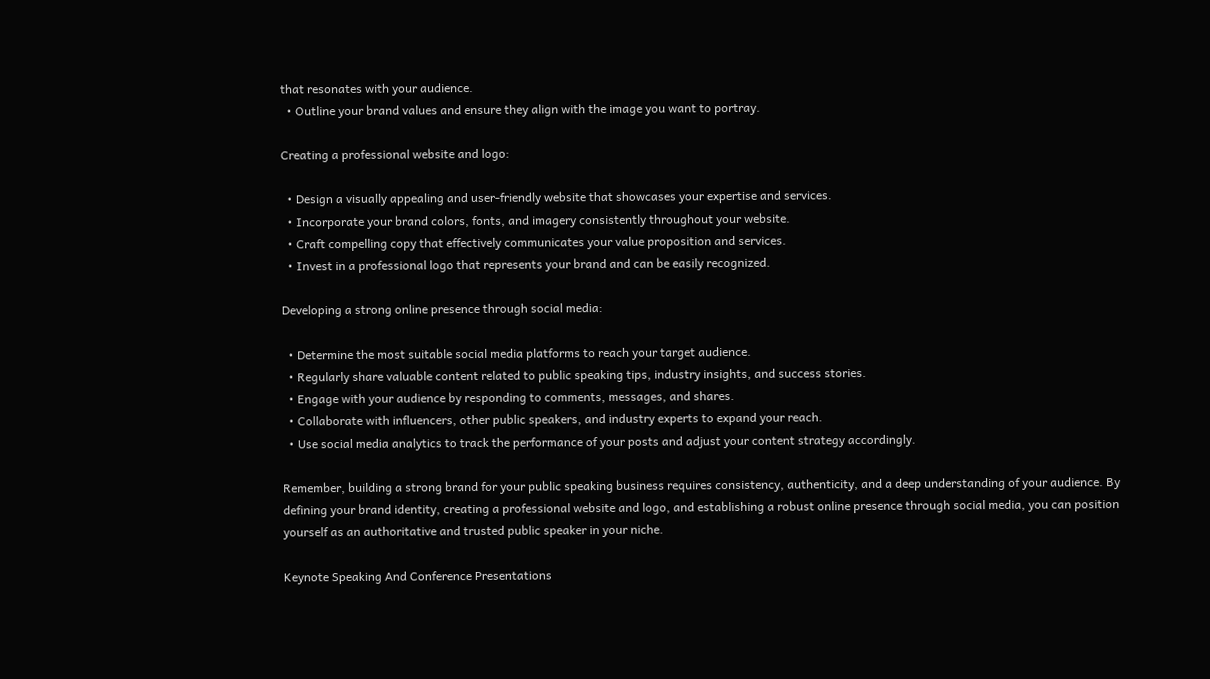that resonates with your audience.
  • Outline your brand values and ensure they align with the image you want to portray.

Creating a professional website and logo:

  • Design a visually appealing and user-friendly website that showcases your expertise and services.
  • Incorporate your brand colors, fonts, and imagery consistently throughout your website.
  • Craft compelling copy that effectively communicates your value proposition and services.
  • Invest in a professional logo that represents your brand and can be easily recognized.

Developing a strong online presence through social media:

  • Determine the most suitable social media platforms to reach your target audience.
  • Regularly share valuable content related to public speaking tips, industry insights, and success stories.
  • Engage with your audience by responding to comments, messages, and shares.
  • Collaborate with influencers, other public speakers, and industry experts to expand your reach.
  • Use social media analytics to track the performance of your posts and adjust your content strategy accordingly.

Remember, building a strong brand for your public speaking business requires consistency, authenticity, and a deep understanding of your audience. By defining your brand identity, creating a professional website and logo, and establishing a robust online presence through social media, you can position yourself as an authoritative and trusted public speaker in your niche.

Keynote Speaking And Conference Presentations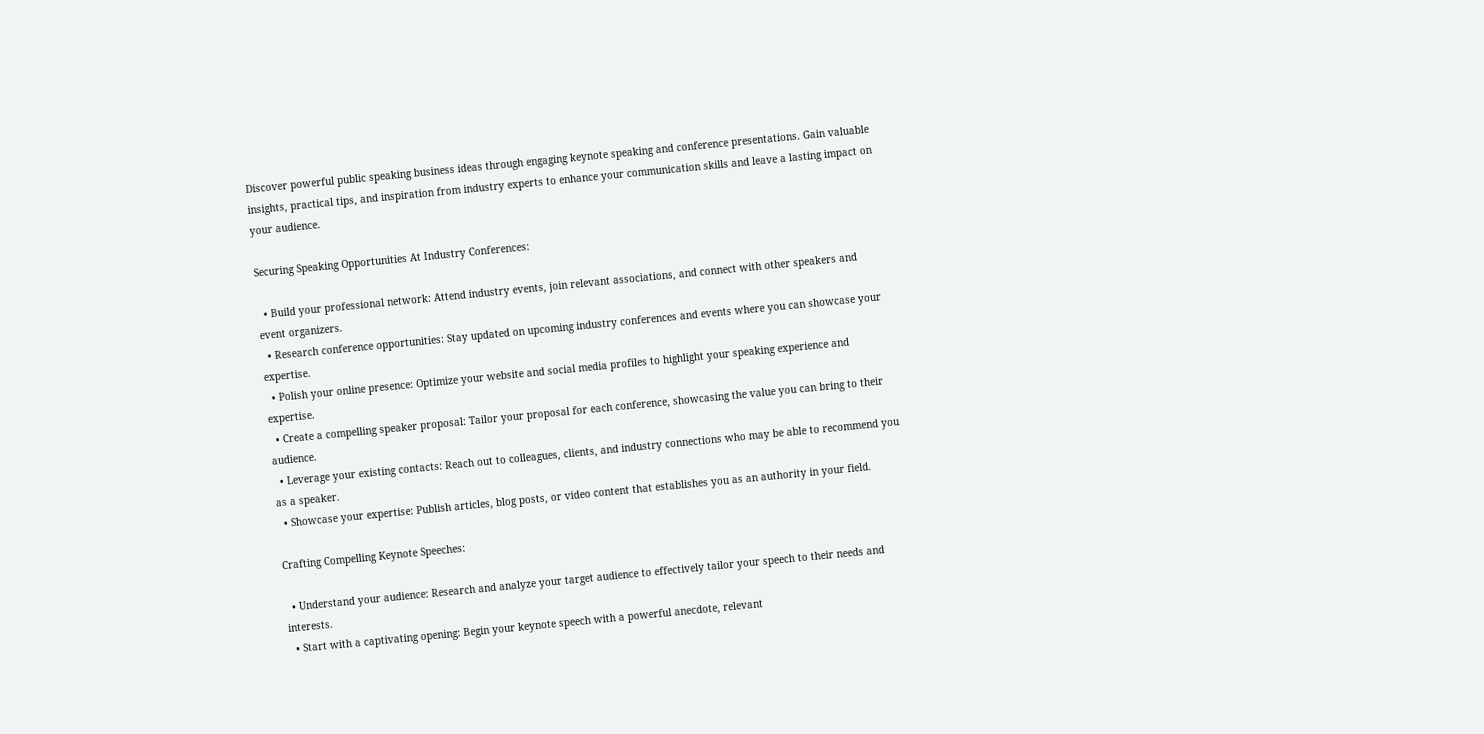Discover powerful public speaking business ideas through engaging keynote speaking and conference presentations. Gain valuable insights, practical tips, and inspiration from industry experts to enhance your communication skills and leave a lasting impact on your audience.

Securing Speaking Opportunities At Industry Conferences:

  • Build your professional network: Attend industry events, join relevant associations, and connect with other speakers and event organizers.
  • Research conference opportunities: Stay updated on upcoming industry conferences and events where you can showcase your expertise.
  • Polish your online presence: Optimize your website and social media profiles to highlight your speaking experience and expertise.
  • Create a compelling speaker proposal: Tailor your proposal for each conference, showcasing the value you can bring to their audience.
  • Leverage your existing contacts: Reach out to colleagues, clients, and industry connections who may be able to recommend you as a speaker.
  • Showcase your expertise: Publish articles, blog posts, or video content that establishes you as an authority in your field.

Crafting Compelling Keynote Speeches:

  • Understand your audience: Research and analyze your target audience to effectively tailor your speech to their needs and interests.
  • Start with a captivating opening: Begin your keynote speech with a powerful anecdote, relevant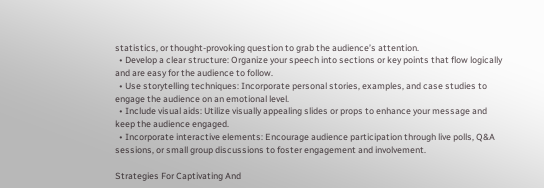statistics, or thought-provoking question to grab the audience’s attention.
  • Develop a clear structure: Organize your speech into sections or key points that flow logically and are easy for the audience to follow.
  • Use storytelling techniques: Incorporate personal stories, examples, and case studies to engage the audience on an emotional level.
  • Include visual aids: Utilize visually appealing slides or props to enhance your message and keep the audience engaged.
  • Incorporate interactive elements: Encourage audience participation through live polls, Q&A sessions, or small group discussions to foster engagement and involvement.

Strategies For Captivating And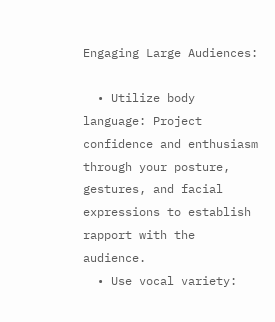Engaging Large Audiences:

  • Utilize body language: Project confidence and enthusiasm through your posture, gestures, and facial expressions to establish rapport with the audience.
  • Use vocal variety: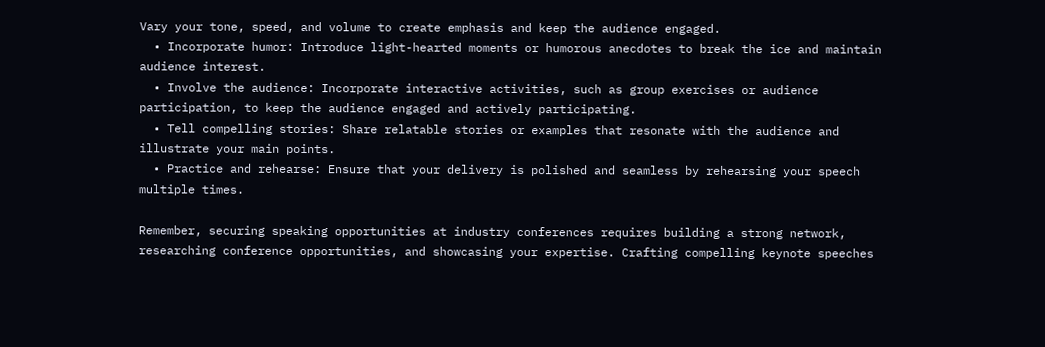Vary your tone, speed, and volume to create emphasis and keep the audience engaged.
  • Incorporate humor: Introduce light-hearted moments or humorous anecdotes to break the ice and maintain audience interest.
  • Involve the audience: Incorporate interactive activities, such as group exercises or audience participation, to keep the audience engaged and actively participating.
  • Tell compelling stories: Share relatable stories or examples that resonate with the audience and illustrate your main points.
  • Practice and rehearse: Ensure that your delivery is polished and seamless by rehearsing your speech multiple times.

Remember, securing speaking opportunities at industry conferences requires building a strong network, researching conference opportunities, and showcasing your expertise. Crafting compelling keynote speeches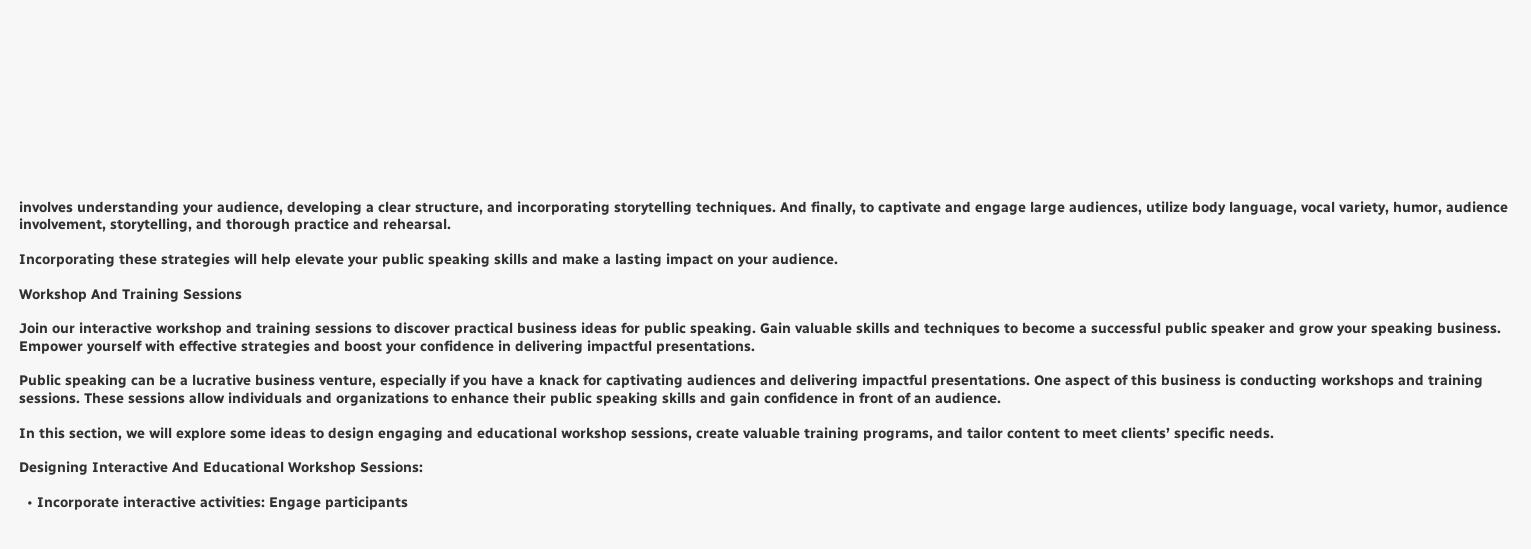involves understanding your audience, developing a clear structure, and incorporating storytelling techniques. And finally, to captivate and engage large audiences, utilize body language, vocal variety, humor, audience involvement, storytelling, and thorough practice and rehearsal.

Incorporating these strategies will help elevate your public speaking skills and make a lasting impact on your audience.

Workshop And Training Sessions

Join our interactive workshop and training sessions to discover practical business ideas for public speaking. Gain valuable skills and techniques to become a successful public speaker and grow your speaking business. Empower yourself with effective strategies and boost your confidence in delivering impactful presentations.

Public speaking can be a lucrative business venture, especially if you have a knack for captivating audiences and delivering impactful presentations. One aspect of this business is conducting workshops and training sessions. These sessions allow individuals and organizations to enhance their public speaking skills and gain confidence in front of an audience.

In this section, we will explore some ideas to design engaging and educational workshop sessions, create valuable training programs, and tailor content to meet clients’ specific needs.

Designing Interactive And Educational Workshop Sessions:

  • Incorporate interactive activities: Engage participants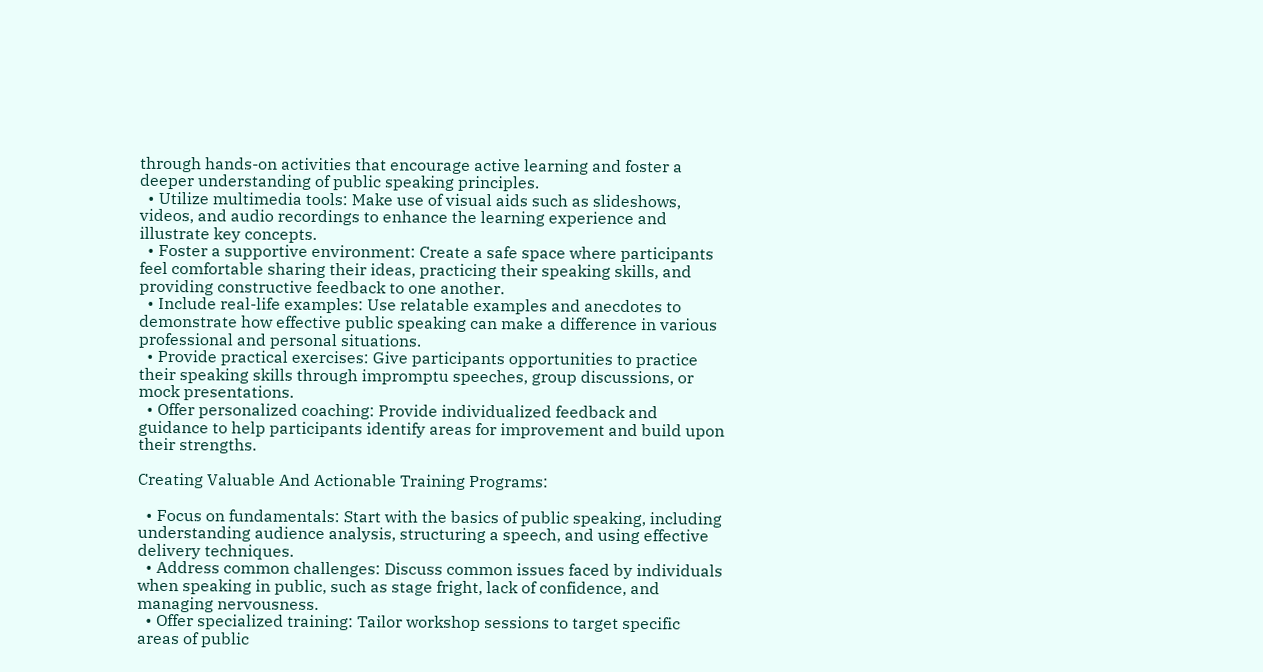through hands-on activities that encourage active learning and foster a deeper understanding of public speaking principles.
  • Utilize multimedia tools: Make use of visual aids such as slideshows, videos, and audio recordings to enhance the learning experience and illustrate key concepts.
  • Foster a supportive environment: Create a safe space where participants feel comfortable sharing their ideas, practicing their speaking skills, and providing constructive feedback to one another.
  • Include real-life examples: Use relatable examples and anecdotes to demonstrate how effective public speaking can make a difference in various professional and personal situations.
  • Provide practical exercises: Give participants opportunities to practice their speaking skills through impromptu speeches, group discussions, or mock presentations.
  • Offer personalized coaching: Provide individualized feedback and guidance to help participants identify areas for improvement and build upon their strengths.

Creating Valuable And Actionable Training Programs:

  • Focus on fundamentals: Start with the basics of public speaking, including understanding audience analysis, structuring a speech, and using effective delivery techniques.
  • Address common challenges: Discuss common issues faced by individuals when speaking in public, such as stage fright, lack of confidence, and managing nervousness.
  • Offer specialized training: Tailor workshop sessions to target specific areas of public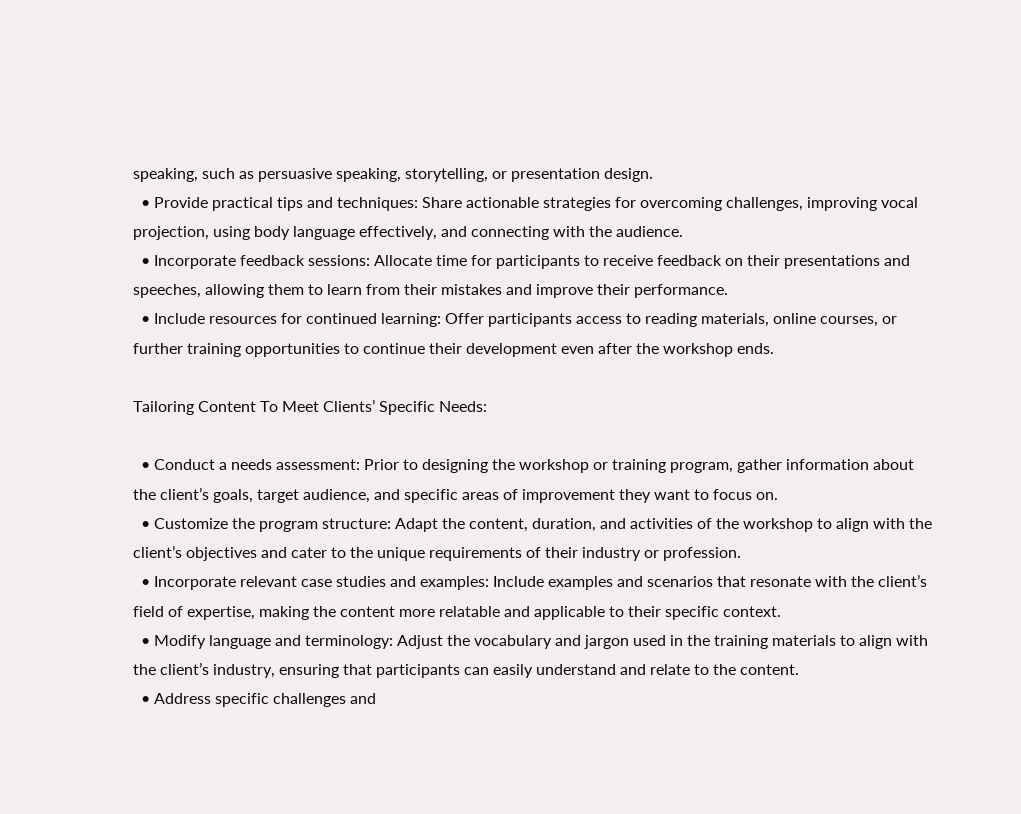speaking, such as persuasive speaking, storytelling, or presentation design.
  • Provide practical tips and techniques: Share actionable strategies for overcoming challenges, improving vocal projection, using body language effectively, and connecting with the audience.
  • Incorporate feedback sessions: Allocate time for participants to receive feedback on their presentations and speeches, allowing them to learn from their mistakes and improve their performance.
  • Include resources for continued learning: Offer participants access to reading materials, online courses, or further training opportunities to continue their development even after the workshop ends.

Tailoring Content To Meet Clients’ Specific Needs:

  • Conduct a needs assessment: Prior to designing the workshop or training program, gather information about the client’s goals, target audience, and specific areas of improvement they want to focus on.
  • Customize the program structure: Adapt the content, duration, and activities of the workshop to align with the client’s objectives and cater to the unique requirements of their industry or profession.
  • Incorporate relevant case studies and examples: Include examples and scenarios that resonate with the client’s field of expertise, making the content more relatable and applicable to their specific context.
  • Modify language and terminology: Adjust the vocabulary and jargon used in the training materials to align with the client’s industry, ensuring that participants can easily understand and relate to the content.
  • Address specific challenges and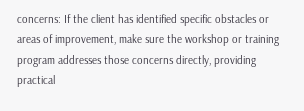concerns: If the client has identified specific obstacles or areas of improvement, make sure the workshop or training program addresses those concerns directly, providing practical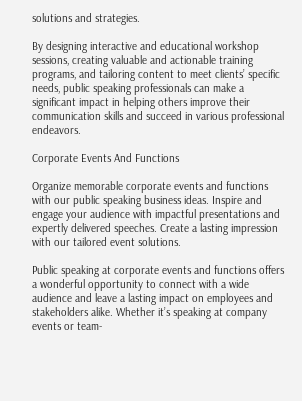solutions and strategies.

By designing interactive and educational workshop sessions, creating valuable and actionable training programs, and tailoring content to meet clients’ specific needs, public speaking professionals can make a significant impact in helping others improve their communication skills and succeed in various professional endeavors.

Corporate Events And Functions

Organize memorable corporate events and functions with our public speaking business ideas. Inspire and engage your audience with impactful presentations and expertly delivered speeches. Create a lasting impression with our tailored event solutions.

Public speaking at corporate events and functions offers a wonderful opportunity to connect with a wide audience and leave a lasting impact on employees and stakeholders alike. Whether it’s speaking at company events or team-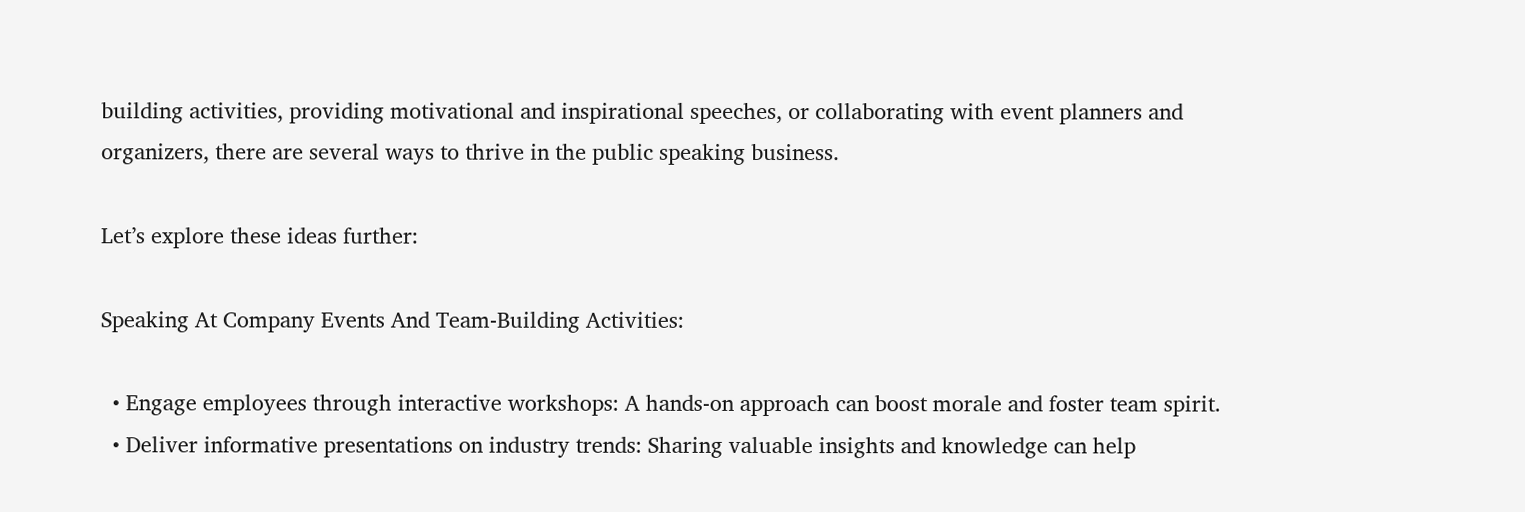building activities, providing motivational and inspirational speeches, or collaborating with event planners and organizers, there are several ways to thrive in the public speaking business.

Let’s explore these ideas further:

Speaking At Company Events And Team-Building Activities:

  • Engage employees through interactive workshops: A hands-on approach can boost morale and foster team spirit.
  • Deliver informative presentations on industry trends: Sharing valuable insights and knowledge can help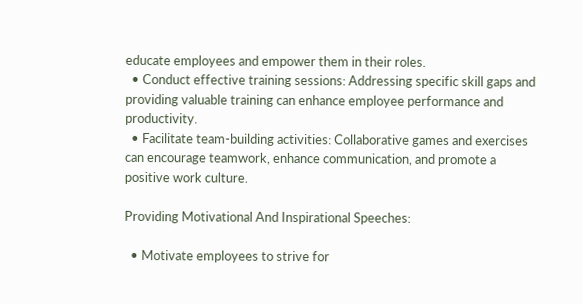educate employees and empower them in their roles.
  • Conduct effective training sessions: Addressing specific skill gaps and providing valuable training can enhance employee performance and productivity.
  • Facilitate team-building activities: Collaborative games and exercises can encourage teamwork, enhance communication, and promote a positive work culture.

Providing Motivational And Inspirational Speeches:

  • Motivate employees to strive for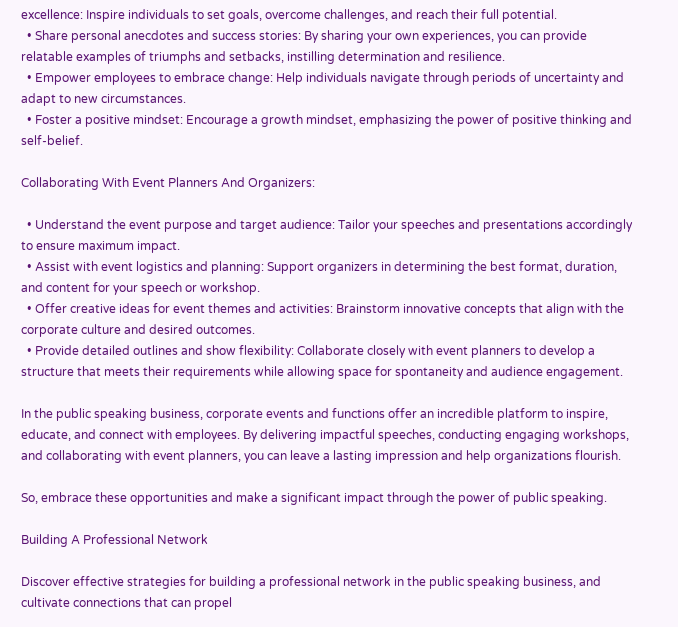excellence: Inspire individuals to set goals, overcome challenges, and reach their full potential.
  • Share personal anecdotes and success stories: By sharing your own experiences, you can provide relatable examples of triumphs and setbacks, instilling determination and resilience.
  • Empower employees to embrace change: Help individuals navigate through periods of uncertainty and adapt to new circumstances.
  • Foster a positive mindset: Encourage a growth mindset, emphasizing the power of positive thinking and self-belief.

Collaborating With Event Planners And Organizers:

  • Understand the event purpose and target audience: Tailor your speeches and presentations accordingly to ensure maximum impact.
  • Assist with event logistics and planning: Support organizers in determining the best format, duration, and content for your speech or workshop.
  • Offer creative ideas for event themes and activities: Brainstorm innovative concepts that align with the corporate culture and desired outcomes.
  • Provide detailed outlines and show flexibility: Collaborate closely with event planners to develop a structure that meets their requirements while allowing space for spontaneity and audience engagement.

In the public speaking business, corporate events and functions offer an incredible platform to inspire, educate, and connect with employees. By delivering impactful speeches, conducting engaging workshops, and collaborating with event planners, you can leave a lasting impression and help organizations flourish.

So, embrace these opportunities and make a significant impact through the power of public speaking.

Building A Professional Network

Discover effective strategies for building a professional network in the public speaking business, and cultivate connections that can propel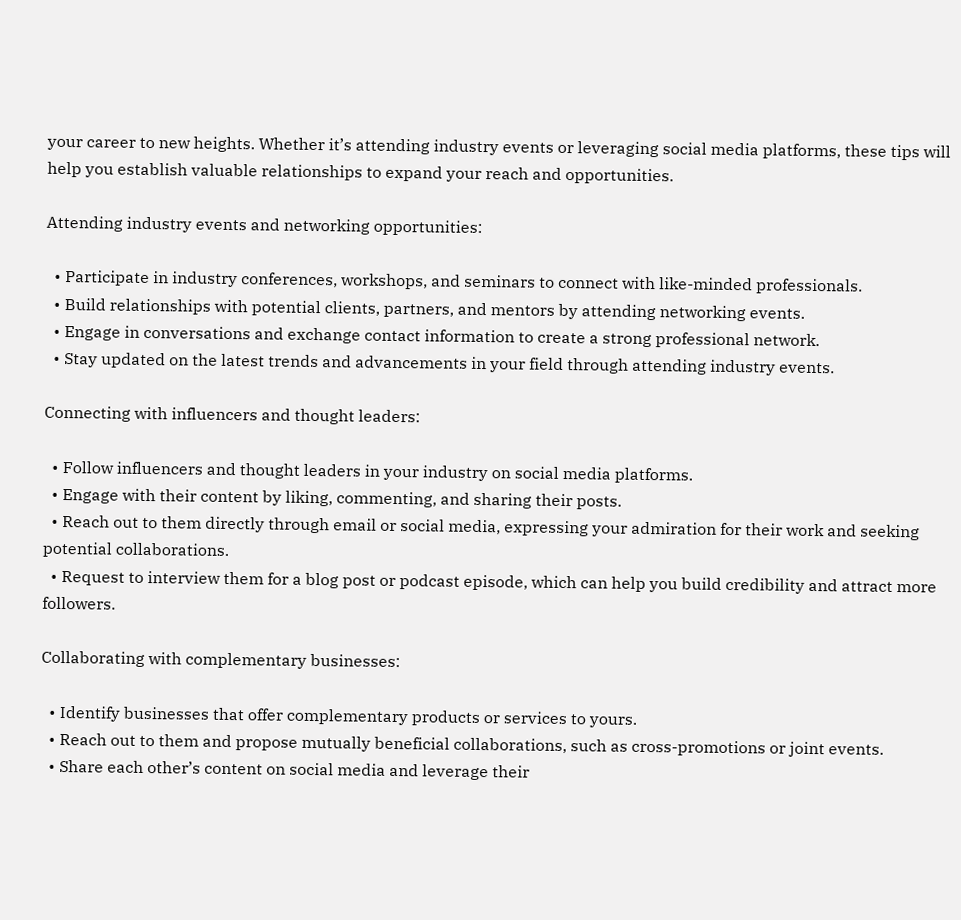your career to new heights. Whether it’s attending industry events or leveraging social media platforms, these tips will help you establish valuable relationships to expand your reach and opportunities.

Attending industry events and networking opportunities:

  • Participate in industry conferences, workshops, and seminars to connect with like-minded professionals.
  • Build relationships with potential clients, partners, and mentors by attending networking events.
  • Engage in conversations and exchange contact information to create a strong professional network.
  • Stay updated on the latest trends and advancements in your field through attending industry events.

Connecting with influencers and thought leaders:

  • Follow influencers and thought leaders in your industry on social media platforms.
  • Engage with their content by liking, commenting, and sharing their posts.
  • Reach out to them directly through email or social media, expressing your admiration for their work and seeking potential collaborations.
  • Request to interview them for a blog post or podcast episode, which can help you build credibility and attract more followers.

Collaborating with complementary businesses:

  • Identify businesses that offer complementary products or services to yours.
  • Reach out to them and propose mutually beneficial collaborations, such as cross-promotions or joint events.
  • Share each other’s content on social media and leverage their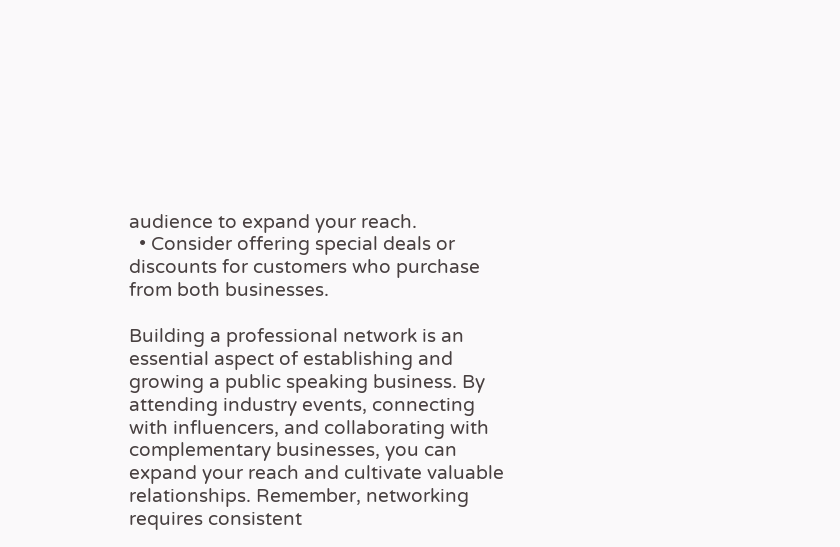audience to expand your reach.
  • Consider offering special deals or discounts for customers who purchase from both businesses.

Building a professional network is an essential aspect of establishing and growing a public speaking business. By attending industry events, connecting with influencers, and collaborating with complementary businesses, you can expand your reach and cultivate valuable relationships. Remember, networking requires consistent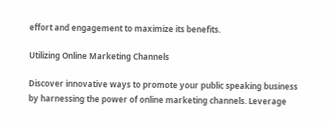effort and engagement to maximize its benefits.

Utilizing Online Marketing Channels

Discover innovative ways to promote your public speaking business by harnessing the power of online marketing channels. Leverage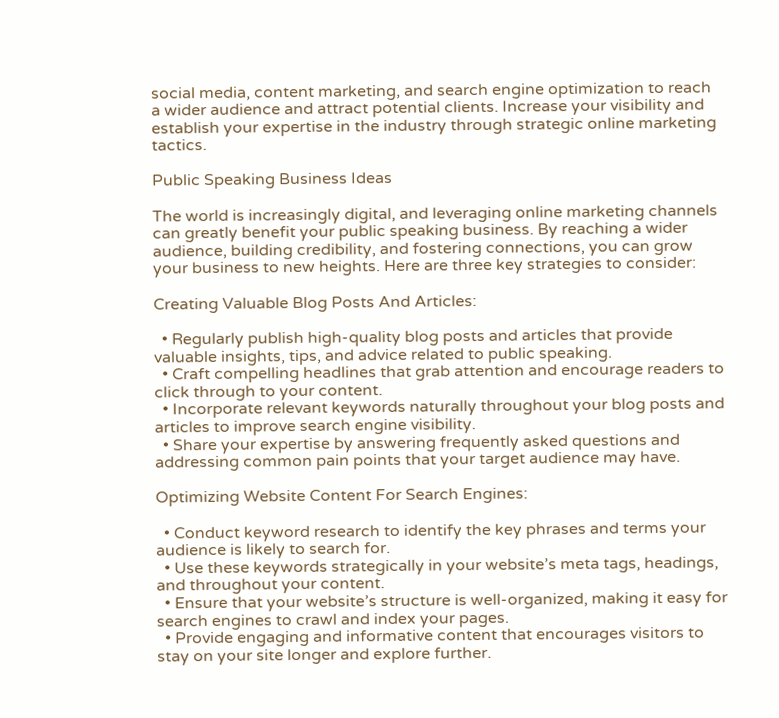social media, content marketing, and search engine optimization to reach a wider audience and attract potential clients. Increase your visibility and establish your expertise in the industry through strategic online marketing tactics.

Public Speaking Business Ideas

The world is increasingly digital, and leveraging online marketing channels can greatly benefit your public speaking business. By reaching a wider audience, building credibility, and fostering connections, you can grow your business to new heights. Here are three key strategies to consider:

Creating Valuable Blog Posts And Articles:

  • Regularly publish high-quality blog posts and articles that provide valuable insights, tips, and advice related to public speaking.
  • Craft compelling headlines that grab attention and encourage readers to click through to your content.
  • Incorporate relevant keywords naturally throughout your blog posts and articles to improve search engine visibility.
  • Share your expertise by answering frequently asked questions and addressing common pain points that your target audience may have.

Optimizing Website Content For Search Engines:

  • Conduct keyword research to identify the key phrases and terms your audience is likely to search for.
  • Use these keywords strategically in your website’s meta tags, headings, and throughout your content.
  • Ensure that your website’s structure is well-organized, making it easy for search engines to crawl and index your pages.
  • Provide engaging and informative content that encourages visitors to stay on your site longer and explore further.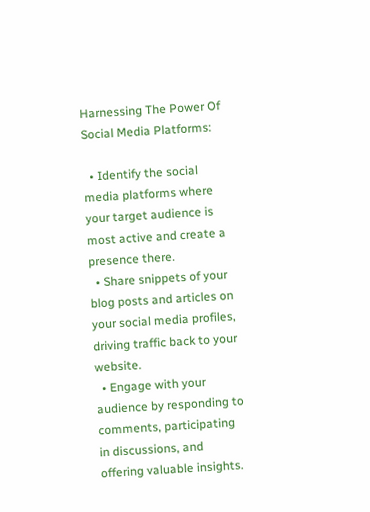Harnessing The Power Of Social Media Platforms:

  • Identify the social media platforms where your target audience is most active and create a presence there.
  • Share snippets of your blog posts and articles on your social media profiles, driving traffic back to your website.
  • Engage with your audience by responding to comments, participating in discussions, and offering valuable insights.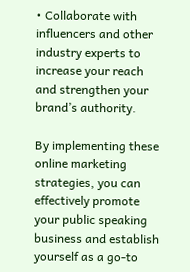• Collaborate with influencers and other industry experts to increase your reach and strengthen your brand’s authority.

By implementing these online marketing strategies, you can effectively promote your public speaking business and establish yourself as a go-to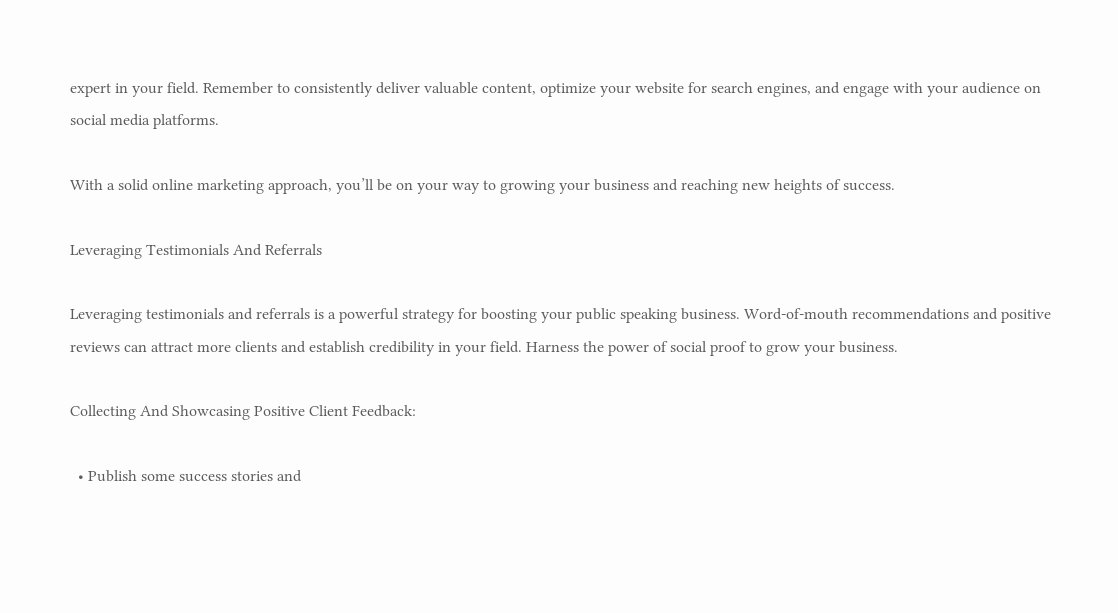expert in your field. Remember to consistently deliver valuable content, optimize your website for search engines, and engage with your audience on social media platforms.

With a solid online marketing approach, you’ll be on your way to growing your business and reaching new heights of success.

Leveraging Testimonials And Referrals

Leveraging testimonials and referrals is a powerful strategy for boosting your public speaking business. Word-of-mouth recommendations and positive reviews can attract more clients and establish credibility in your field. Harness the power of social proof to grow your business.

Collecting And Showcasing Positive Client Feedback:

  • Publish some success stories and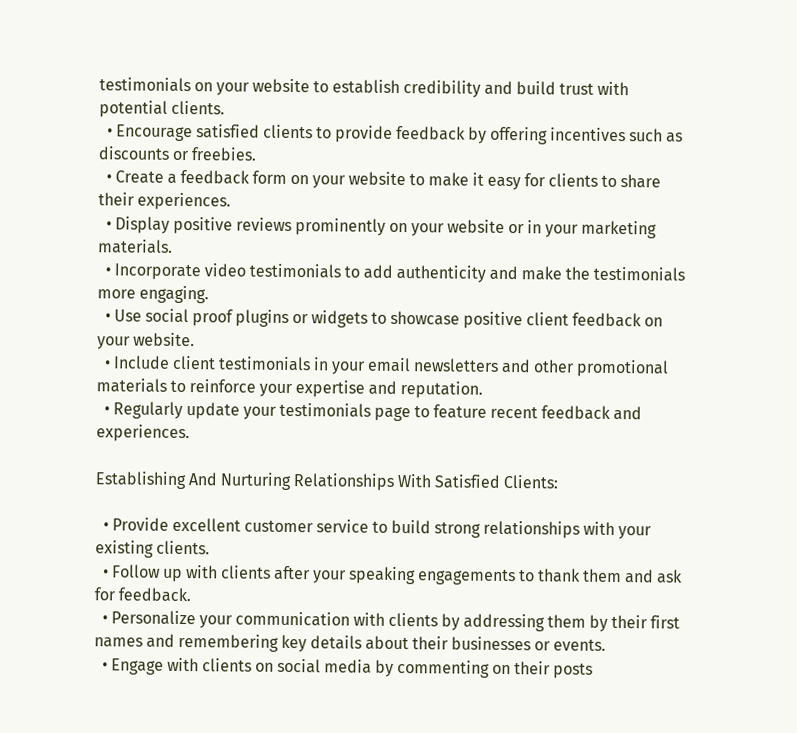testimonials on your website to establish credibility and build trust with potential clients.
  • Encourage satisfied clients to provide feedback by offering incentives such as discounts or freebies.
  • Create a feedback form on your website to make it easy for clients to share their experiences.
  • Display positive reviews prominently on your website or in your marketing materials.
  • Incorporate video testimonials to add authenticity and make the testimonials more engaging.
  • Use social proof plugins or widgets to showcase positive client feedback on your website.
  • Include client testimonials in your email newsletters and other promotional materials to reinforce your expertise and reputation.
  • Regularly update your testimonials page to feature recent feedback and experiences.

Establishing And Nurturing Relationships With Satisfied Clients:

  • Provide excellent customer service to build strong relationships with your existing clients.
  • Follow up with clients after your speaking engagements to thank them and ask for feedback.
  • Personalize your communication with clients by addressing them by their first names and remembering key details about their businesses or events.
  • Engage with clients on social media by commenting on their posts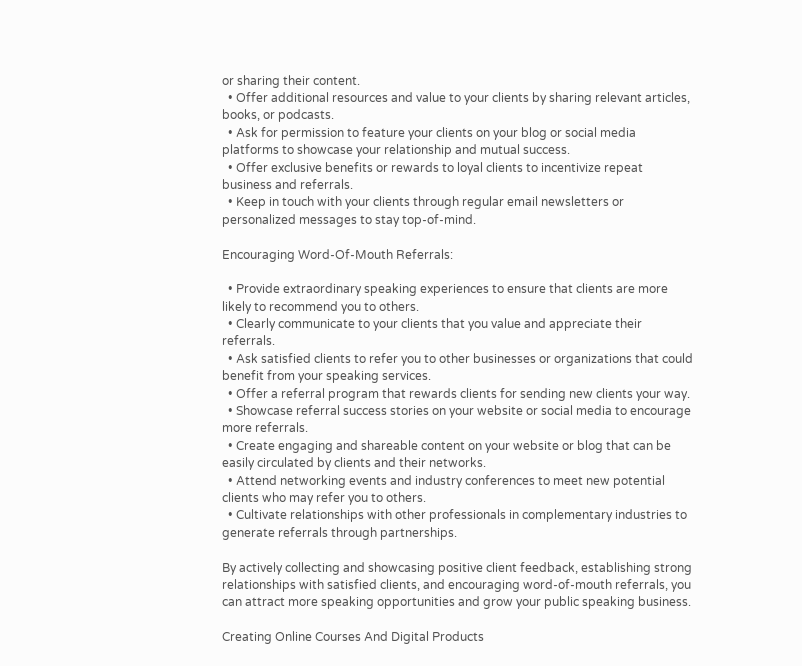or sharing their content.
  • Offer additional resources and value to your clients by sharing relevant articles, books, or podcasts.
  • Ask for permission to feature your clients on your blog or social media platforms to showcase your relationship and mutual success.
  • Offer exclusive benefits or rewards to loyal clients to incentivize repeat business and referrals.
  • Keep in touch with your clients through regular email newsletters or personalized messages to stay top-of-mind.

Encouraging Word-Of-Mouth Referrals:

  • Provide extraordinary speaking experiences to ensure that clients are more likely to recommend you to others.
  • Clearly communicate to your clients that you value and appreciate their referrals.
  • Ask satisfied clients to refer you to other businesses or organizations that could benefit from your speaking services.
  • Offer a referral program that rewards clients for sending new clients your way.
  • Showcase referral success stories on your website or social media to encourage more referrals.
  • Create engaging and shareable content on your website or blog that can be easily circulated by clients and their networks.
  • Attend networking events and industry conferences to meet new potential clients who may refer you to others.
  • Cultivate relationships with other professionals in complementary industries to generate referrals through partnerships.

By actively collecting and showcasing positive client feedback, establishing strong relationships with satisfied clients, and encouraging word-of-mouth referrals, you can attract more speaking opportunities and grow your public speaking business.

Creating Online Courses And Digital Products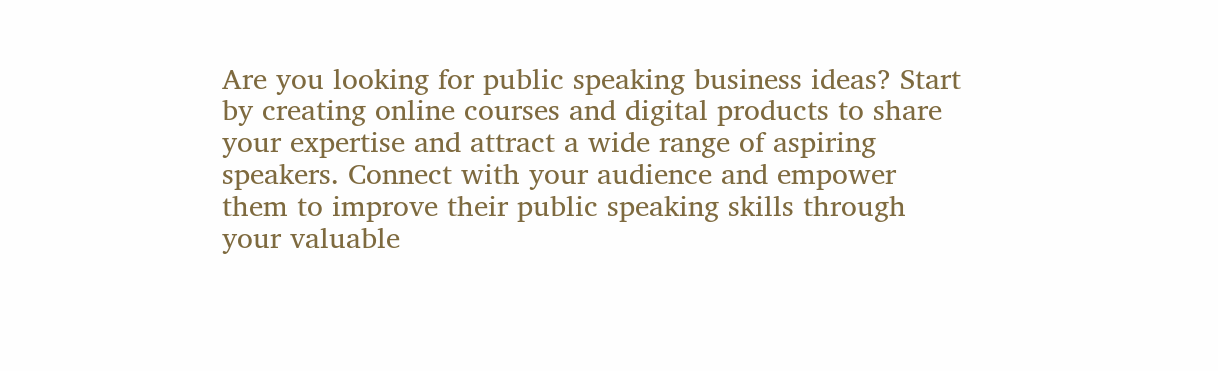Are you looking for public speaking business ideas? Start by creating online courses and digital products to share your expertise and attract a wide range of aspiring speakers. Connect with your audience and empower them to improve their public speaking skills through your valuable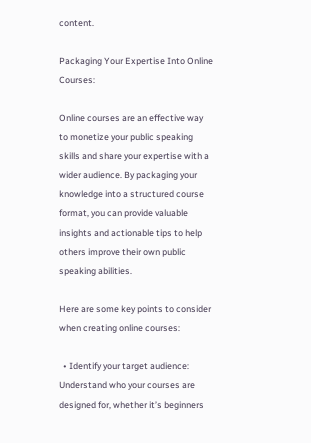content.

Packaging Your Expertise Into Online Courses:

Online courses are an effective way to monetize your public speaking skills and share your expertise with a wider audience. By packaging your knowledge into a structured course format, you can provide valuable insights and actionable tips to help others improve their own public speaking abilities.

Here are some key points to consider when creating online courses:

  • Identify your target audience: Understand who your courses are designed for, whether it’s beginners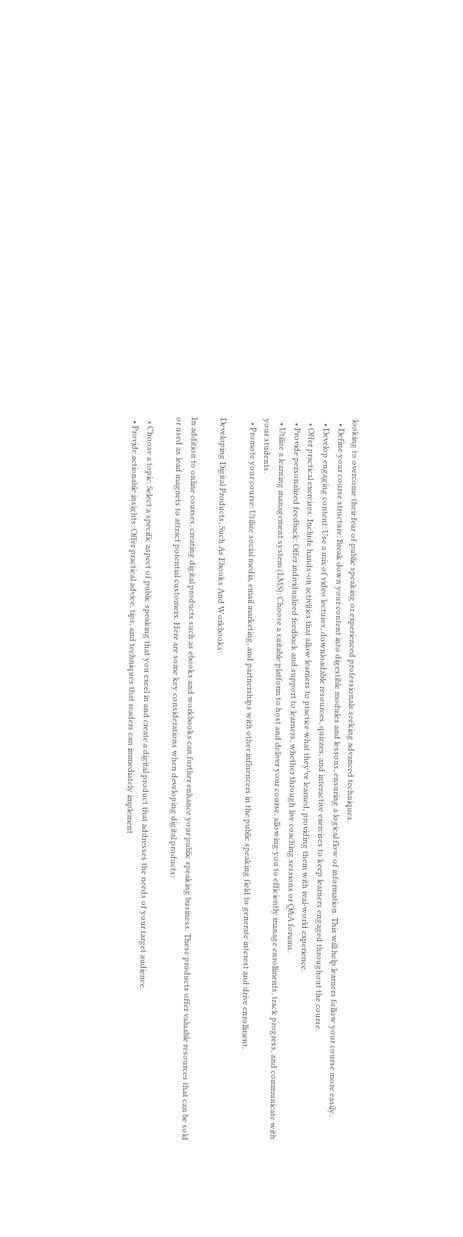looking to overcome their fear of public speaking or experienced professionals seeking advanced techniques.
  • Define your course structure: Break down your content into digestible modules and lessons, ensuring a logical flow of information. This will help learners follow your course more easily.
  • Develop engaging content: Use a mix of video lectures, downloadable resources, quizzes, and interactive exercises to keep learners engaged throughout the course.
  • Offer practical exercises: Include hands-on activities that allow learners to practice what they’ve learned, providing them with real-world experience.
  • Provide personalized feedback: Offer individualized feedback and support to learners, whether through live coaching sessions or Q&A forums.
  • Utilize a learning management system (LMS): Choose a suitable platform to host and deliver your course, allowing you to efficiently manage enrollments, track progress, and communicate with your students.
  • Promote your course: Utilize social media, email marketing, and partnerships with other influencers in the public speaking field to generate interest and drive enrollment.

Developing Digital Products, Such As Ebooks And Workbooks:

In addition to online courses, creating digital products such as ebooks and workbooks can further enhance your public speaking business. These products offer valuable resources that can be sold or used as lead magnets to attract potential customers. Here are some key considerations when developing digital products:

  • Choose a topic: Select a specific aspect of public speaking that you excel in and create a digital product that addresses the needs of your target audience.
  • Provide actionable insights: Offer practical advice, tips, and techniques that readers can immediately implement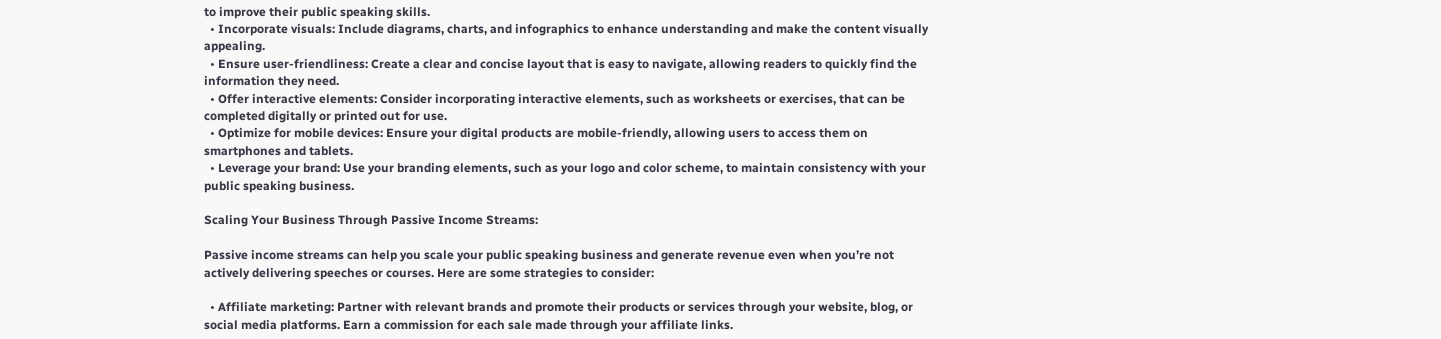to improve their public speaking skills.
  • Incorporate visuals: Include diagrams, charts, and infographics to enhance understanding and make the content visually appealing.
  • Ensure user-friendliness: Create a clear and concise layout that is easy to navigate, allowing readers to quickly find the information they need.
  • Offer interactive elements: Consider incorporating interactive elements, such as worksheets or exercises, that can be completed digitally or printed out for use.
  • Optimize for mobile devices: Ensure your digital products are mobile-friendly, allowing users to access them on smartphones and tablets.
  • Leverage your brand: Use your branding elements, such as your logo and color scheme, to maintain consistency with your public speaking business.

Scaling Your Business Through Passive Income Streams:

Passive income streams can help you scale your public speaking business and generate revenue even when you’re not actively delivering speeches or courses. Here are some strategies to consider:

  • Affiliate marketing: Partner with relevant brands and promote their products or services through your website, blog, or social media platforms. Earn a commission for each sale made through your affiliate links.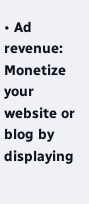• Ad revenue: Monetize your website or blog by displaying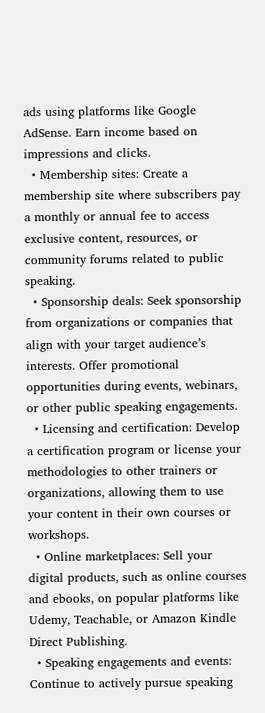ads using platforms like Google AdSense. Earn income based on impressions and clicks.
  • Membership sites: Create a membership site where subscribers pay a monthly or annual fee to access exclusive content, resources, or community forums related to public speaking.
  • Sponsorship deals: Seek sponsorship from organizations or companies that align with your target audience’s interests. Offer promotional opportunities during events, webinars, or other public speaking engagements.
  • Licensing and certification: Develop a certification program or license your methodologies to other trainers or organizations, allowing them to use your content in their own courses or workshops.
  • Online marketplaces: Sell your digital products, such as online courses and ebooks, on popular platforms like Udemy, Teachable, or Amazon Kindle Direct Publishing.
  • Speaking engagements and events: Continue to actively pursue speaking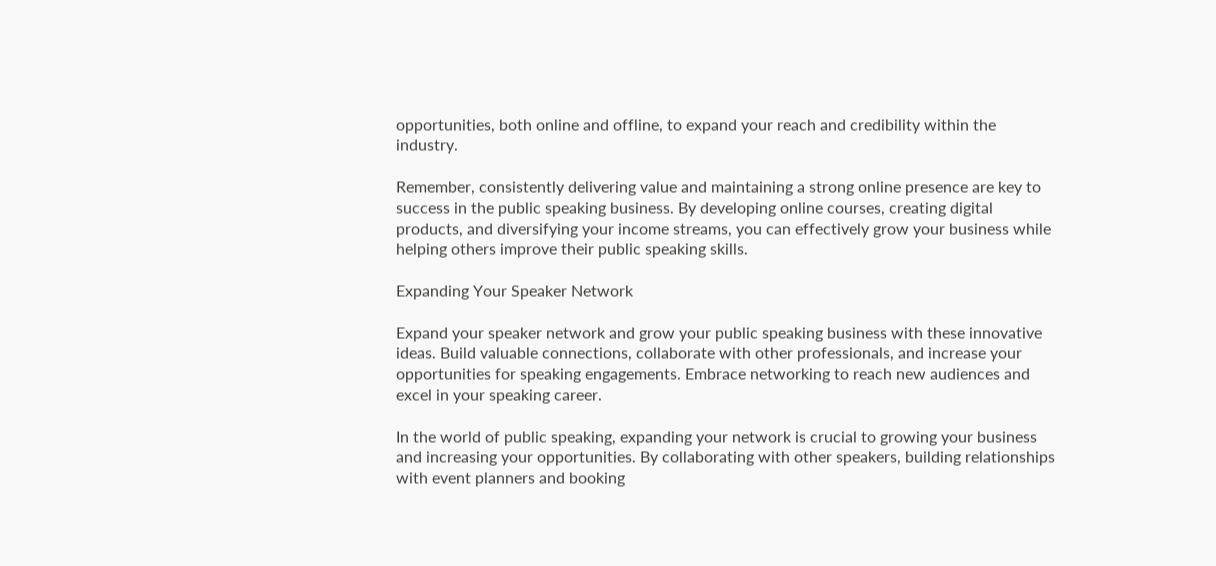opportunities, both online and offline, to expand your reach and credibility within the industry.

Remember, consistently delivering value and maintaining a strong online presence are key to success in the public speaking business. By developing online courses, creating digital products, and diversifying your income streams, you can effectively grow your business while helping others improve their public speaking skills.

Expanding Your Speaker Network

Expand your speaker network and grow your public speaking business with these innovative ideas. Build valuable connections, collaborate with other professionals, and increase your opportunities for speaking engagements. Embrace networking to reach new audiences and excel in your speaking career.

In the world of public speaking, expanding your network is crucial to growing your business and increasing your opportunities. By collaborating with other speakers, building relationships with event planners and booking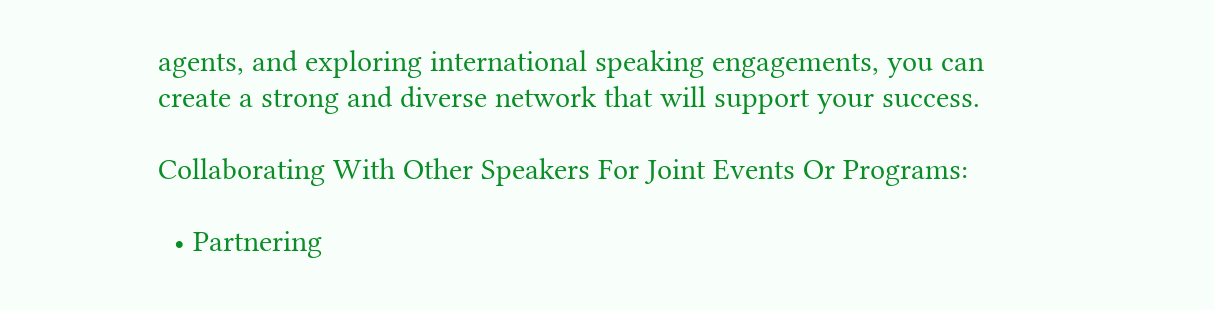agents, and exploring international speaking engagements, you can create a strong and diverse network that will support your success.

Collaborating With Other Speakers For Joint Events Or Programs:

  • Partnering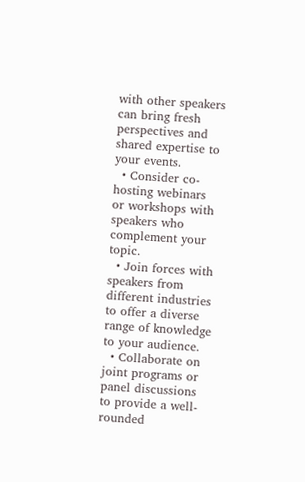with other speakers can bring fresh perspectives and shared expertise to your events.
  • Consider co-hosting webinars or workshops with speakers who complement your topic.
  • Join forces with speakers from different industries to offer a diverse range of knowledge to your audience.
  • Collaborate on joint programs or panel discussions to provide a well-rounded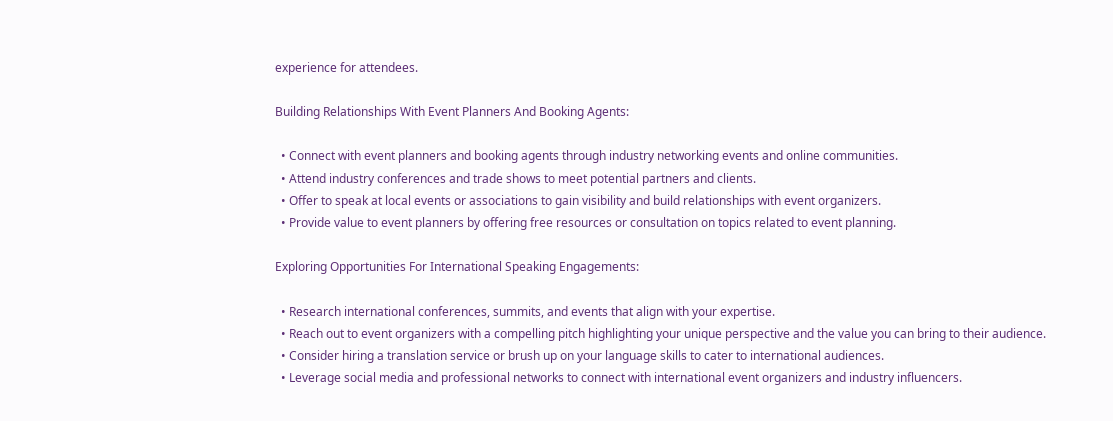experience for attendees.

Building Relationships With Event Planners And Booking Agents:

  • Connect with event planners and booking agents through industry networking events and online communities.
  • Attend industry conferences and trade shows to meet potential partners and clients.
  • Offer to speak at local events or associations to gain visibility and build relationships with event organizers.
  • Provide value to event planners by offering free resources or consultation on topics related to event planning.

Exploring Opportunities For International Speaking Engagements:

  • Research international conferences, summits, and events that align with your expertise.
  • Reach out to event organizers with a compelling pitch highlighting your unique perspective and the value you can bring to their audience.
  • Consider hiring a translation service or brush up on your language skills to cater to international audiences.
  • Leverage social media and professional networks to connect with international event organizers and industry influencers.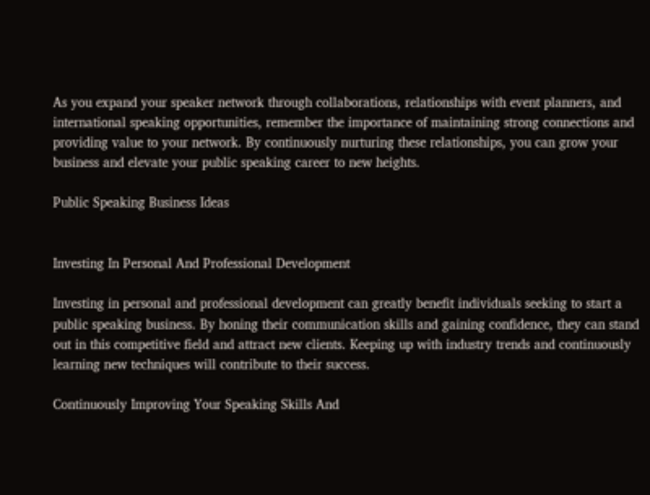As you expand your speaker network through collaborations, relationships with event planners, and international speaking opportunities, remember the importance of maintaining strong connections and providing value to your network. By continuously nurturing these relationships, you can grow your business and elevate your public speaking career to new heights.

Public Speaking Business Ideas


Investing In Personal And Professional Development

Investing in personal and professional development can greatly benefit individuals seeking to start a public speaking business. By honing their communication skills and gaining confidence, they can stand out in this competitive field and attract new clients. Keeping up with industry trends and continuously learning new techniques will contribute to their success.

Continuously Improving Your Speaking Skills And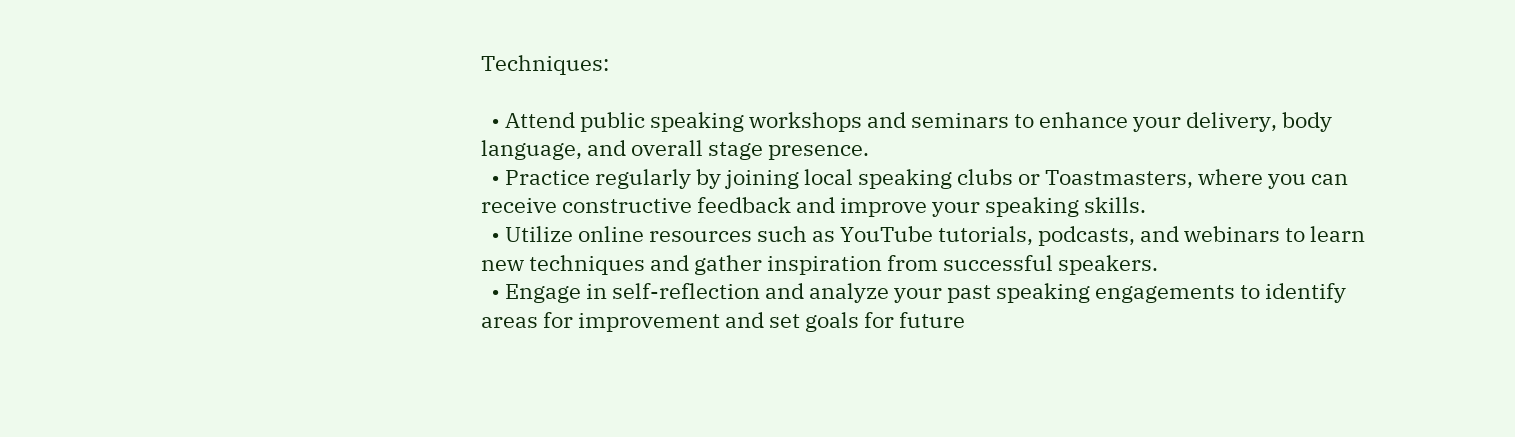Techniques:

  • Attend public speaking workshops and seminars to enhance your delivery, body language, and overall stage presence.
  • Practice regularly by joining local speaking clubs or Toastmasters, where you can receive constructive feedback and improve your speaking skills.
  • Utilize online resources such as YouTube tutorials, podcasts, and webinars to learn new techniques and gather inspiration from successful speakers.
  • Engage in self-reflection and analyze your past speaking engagements to identify areas for improvement and set goals for future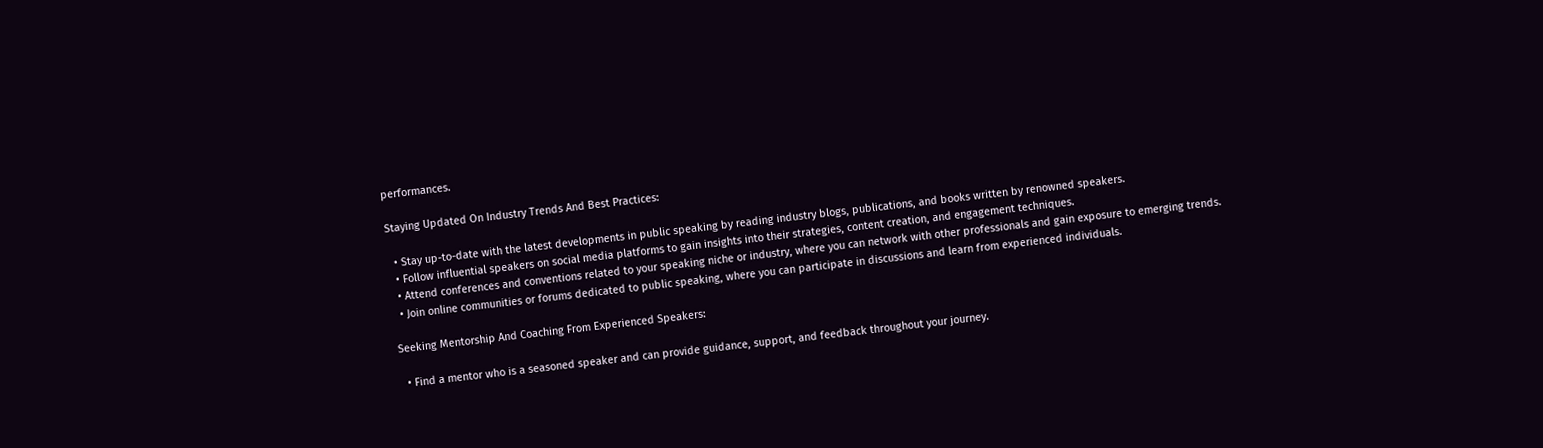performances.

Staying Updated On Industry Trends And Best Practices:

  • Stay up-to-date with the latest developments in public speaking by reading industry blogs, publications, and books written by renowned speakers.
  • Follow influential speakers on social media platforms to gain insights into their strategies, content creation, and engagement techniques.
  • Attend conferences and conventions related to your speaking niche or industry, where you can network with other professionals and gain exposure to emerging trends.
  • Join online communities or forums dedicated to public speaking, where you can participate in discussions and learn from experienced individuals.

Seeking Mentorship And Coaching From Experienced Speakers:

  • Find a mentor who is a seasoned speaker and can provide guidance, support, and feedback throughout your journey.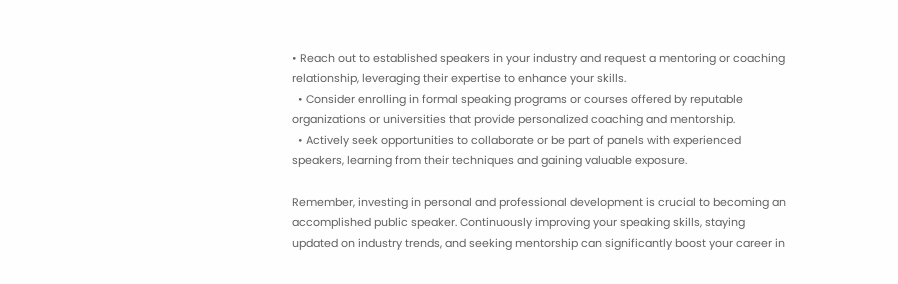• Reach out to established speakers in your industry and request a mentoring or coaching relationship, leveraging their expertise to enhance your skills.
  • Consider enrolling in formal speaking programs or courses offered by reputable organizations or universities that provide personalized coaching and mentorship.
  • Actively seek opportunities to collaborate or be part of panels with experienced speakers, learning from their techniques and gaining valuable exposure.

Remember, investing in personal and professional development is crucial to becoming an accomplished public speaker. Continuously improving your speaking skills, staying updated on industry trends, and seeking mentorship can significantly boost your career in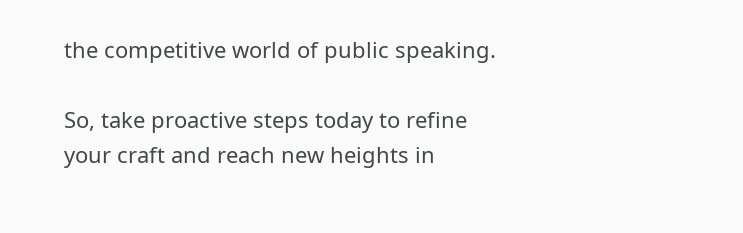the competitive world of public speaking.

So, take proactive steps today to refine your craft and reach new heights in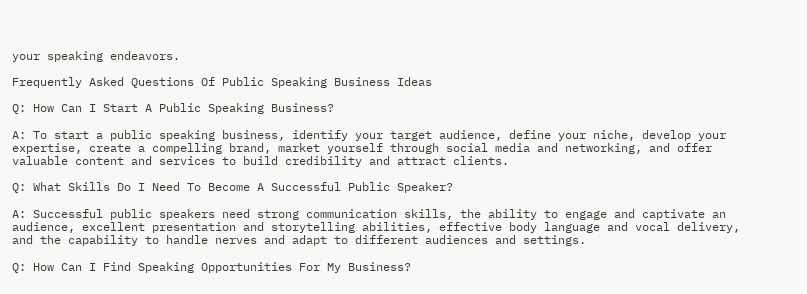your speaking endeavors.

Frequently Asked Questions Of Public Speaking Business Ideas

Q: How Can I Start A Public Speaking Business?

A: To start a public speaking business, identify your target audience, define your niche, develop your expertise, create a compelling brand, market yourself through social media and networking, and offer valuable content and services to build credibility and attract clients.

Q: What Skills Do I Need To Become A Successful Public Speaker?

A: Successful public speakers need strong communication skills, the ability to engage and captivate an audience, excellent presentation and storytelling abilities, effective body language and vocal delivery, and the capability to handle nerves and adapt to different audiences and settings.

Q: How Can I Find Speaking Opportunities For My Business?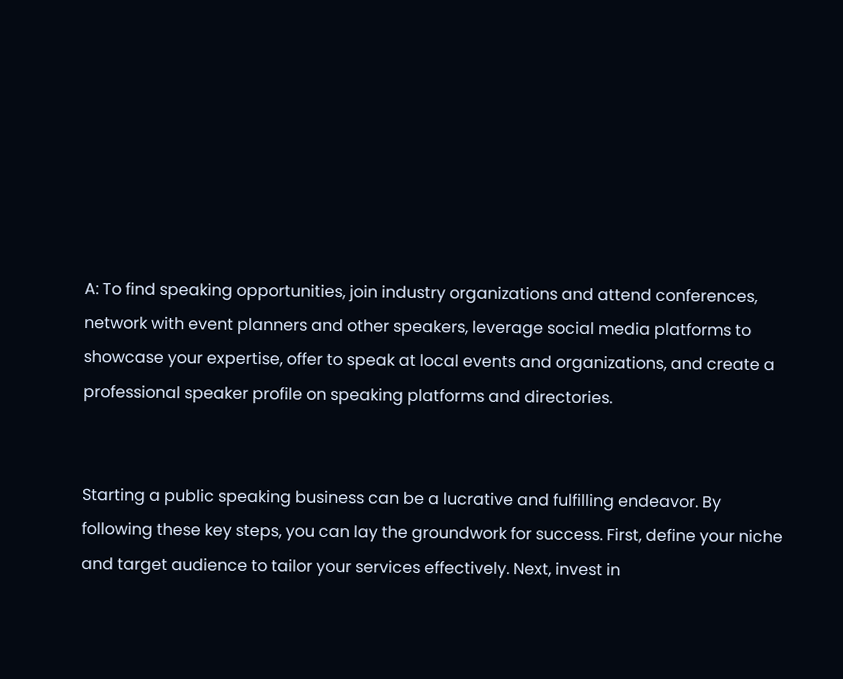A: To find speaking opportunities, join industry organizations and attend conferences, network with event planners and other speakers, leverage social media platforms to showcase your expertise, offer to speak at local events and organizations, and create a professional speaker profile on speaking platforms and directories.


Starting a public speaking business can be a lucrative and fulfilling endeavor. By following these key steps, you can lay the groundwork for success. First, define your niche and target audience to tailor your services effectively. Next, invest in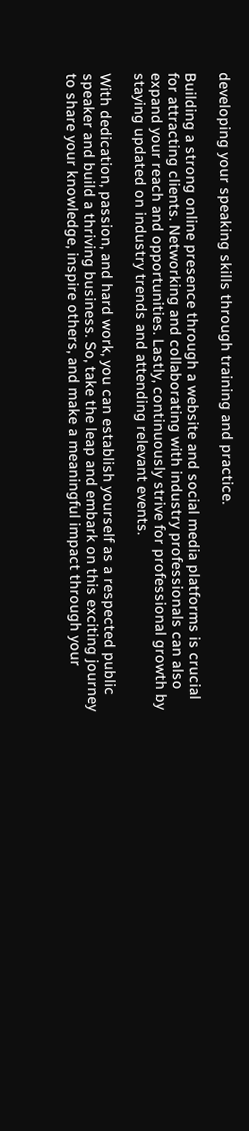developing your speaking skills through training and practice.

Building a strong online presence through a website and social media platforms is crucial for attracting clients. Networking and collaborating with industry professionals can also expand your reach and opportunities. Lastly, continuously strive for professional growth by staying updated on industry trends and attending relevant events.

With dedication, passion, and hard work, you can establish yourself as a respected public speaker and build a thriving business. So, take the leap and embark on this exciting journey to share your knowledge, inspire others, and make a meaningful impact through your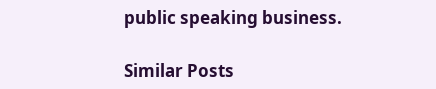public speaking business.

Similar Posts